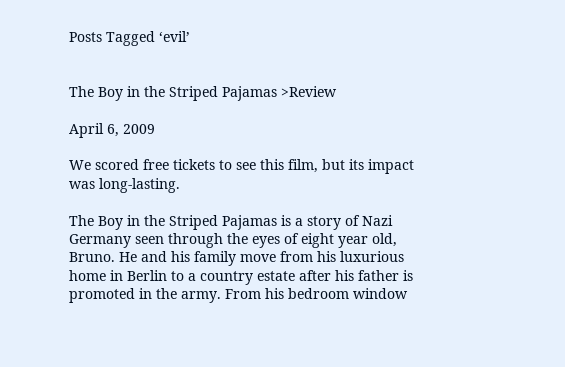Posts Tagged ‘evil’


The Boy in the Striped Pajamas >Review

April 6, 2009

We scored free tickets to see this film, but its impact was long-lasting.

The Boy in the Striped Pajamas is a story of Nazi Germany seen through the eyes of eight year old, Bruno. He and his family move from his luxurious home in Berlin to a country estate after his father is promoted in the army. From his bedroom window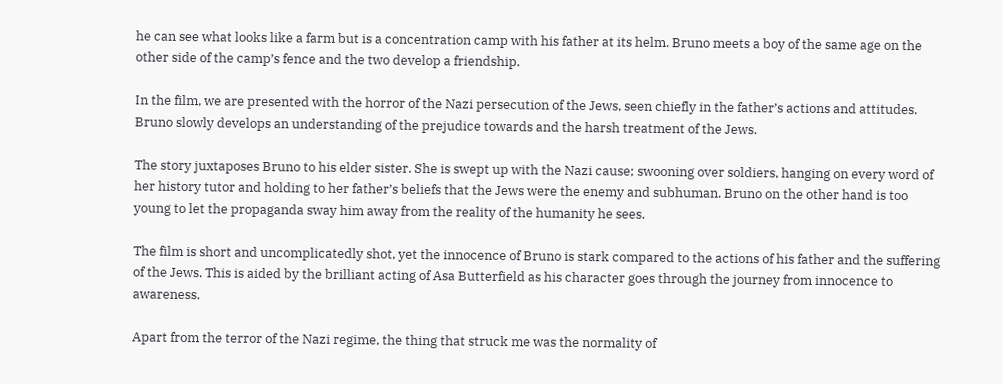he can see what looks like a farm but is a concentration camp with his father at its helm. Bruno meets a boy of the same age on the other side of the camp’s fence and the two develop a friendship.

In the film, we are presented with the horror of the Nazi persecution of the Jews, seen chiefly in the father’s actions and attitudes. Bruno slowly develops an understanding of the prejudice towards and the harsh treatment of the Jews.

The story juxtaposes Bruno to his elder sister. She is swept up with the Nazi cause; swooning over soldiers, hanging on every word of her history tutor and holding to her father’s beliefs that the Jews were the enemy and subhuman. Bruno on the other hand is too young to let the propaganda sway him away from the reality of the humanity he sees.

The film is short and uncomplicatedly shot, yet the innocence of Bruno is stark compared to the actions of his father and the suffering of the Jews. This is aided by the brilliant acting of Asa Butterfield as his character goes through the journey from innocence to awareness.

Apart from the terror of the Nazi regime, the thing that struck me was the normality of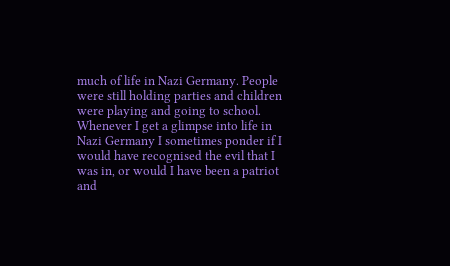much of life in Nazi Germany. People were still holding parties and children were playing and going to school. Whenever I get a glimpse into life in Nazi Germany I sometimes ponder if I would have recognised the evil that I was in, or would I have been a patriot and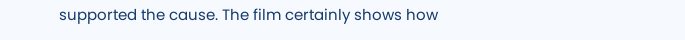supported the cause. The film certainly shows how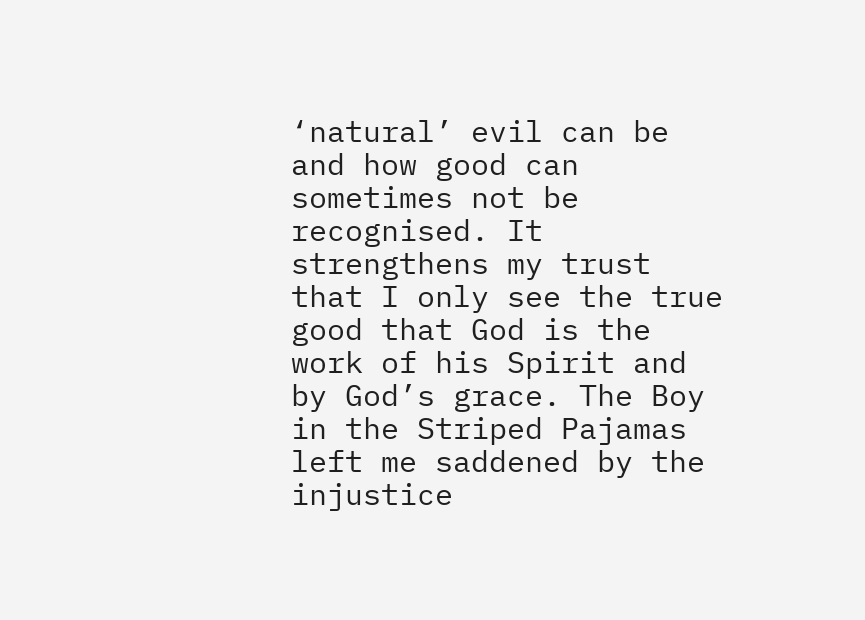‘natural’ evil can be and how good can sometimes not be recognised. It strengthens my trust that I only see the true good that God is the work of his Spirit and by God’s grace. The Boy in the Striped Pajamas left me saddened by the injustice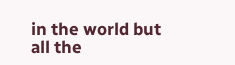in the world but all the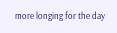more longing for the day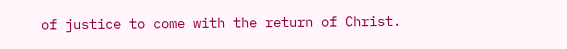of justice to come with the return of Christ.